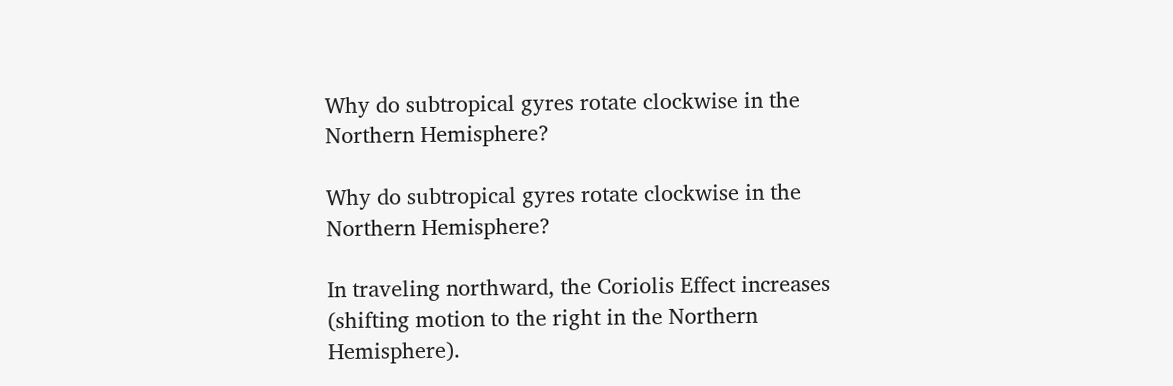Why do subtropical gyres rotate clockwise in the Northern Hemisphere?

Why do subtropical gyres rotate clockwise in the Northern Hemisphere?

In traveling northward, the Coriolis Effect increases (shifting motion to the right in the Northern Hemisphere).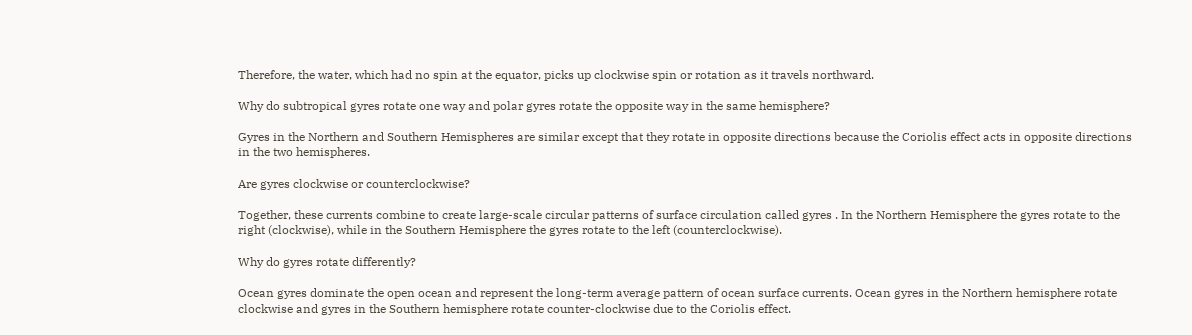Therefore, the water, which had no spin at the equator, picks up clockwise spin or rotation as it travels northward.

Why do subtropical gyres rotate one way and polar gyres rotate the opposite way in the same hemisphere?

Gyres in the Northern and Southern Hemispheres are similar except that they rotate in opposite directions because the Coriolis effect acts in opposite directions in the two hemispheres.

Are gyres clockwise or counterclockwise?

Together, these currents combine to create large-scale circular patterns of surface circulation called gyres . In the Northern Hemisphere the gyres rotate to the right (clockwise), while in the Southern Hemisphere the gyres rotate to the left (counterclockwise).

Why do gyres rotate differently?

Ocean gyres dominate the open ocean and represent the long-term average pattern of ocean surface currents. Ocean gyres in the Northern hemisphere rotate clockwise and gyres in the Southern hemisphere rotate counter-clockwise due to the Coriolis effect.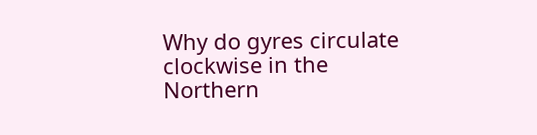Why do gyres circulate clockwise in the Northern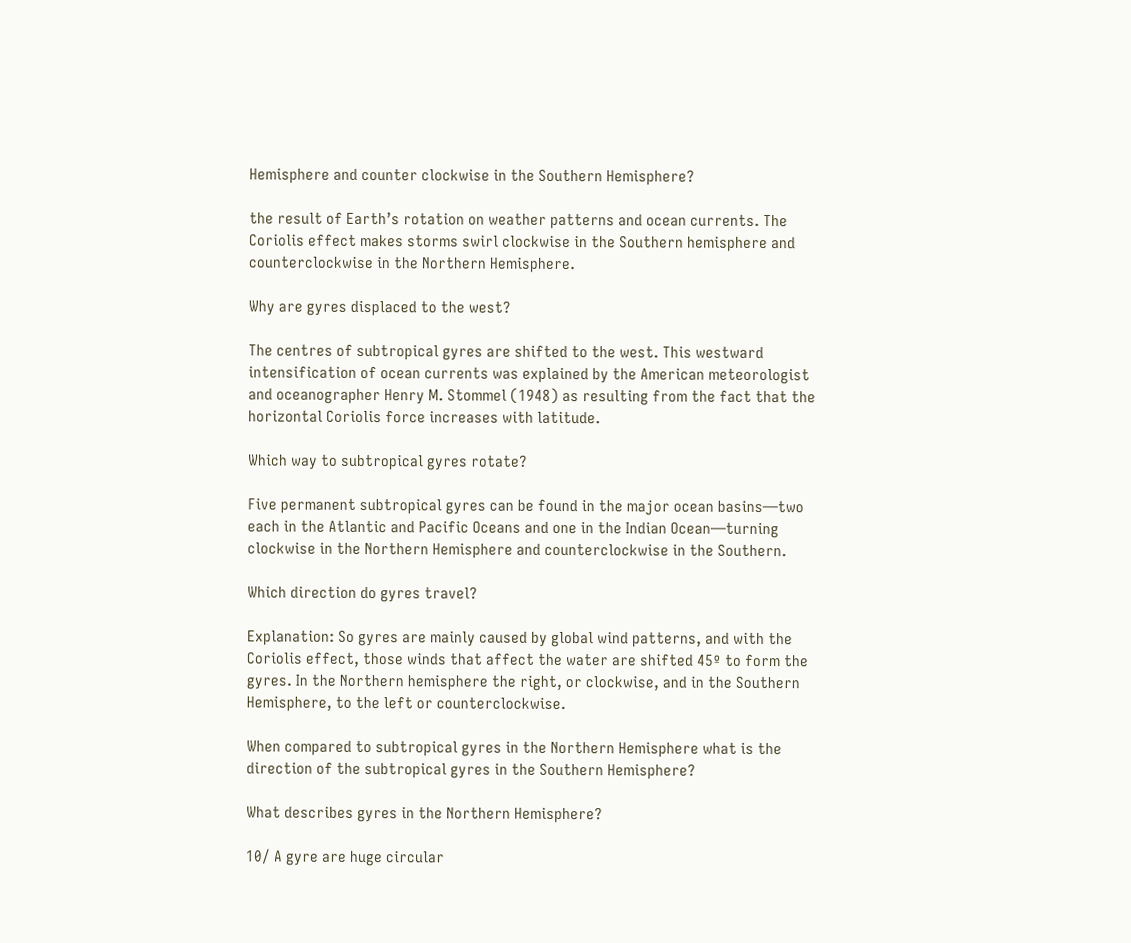Hemisphere and counter clockwise in the Southern Hemisphere?

the result of Earth’s rotation on weather patterns and ocean currents. The Coriolis effect makes storms swirl clockwise in the Southern hemisphere and counterclockwise in the Northern Hemisphere.

Why are gyres displaced to the west?

The centres of subtropical gyres are shifted to the west. This westward intensification of ocean currents was explained by the American meteorologist and oceanographer Henry M. Stommel (1948) as resulting from the fact that the horizontal Coriolis force increases with latitude.

Which way to subtropical gyres rotate?

Five permanent subtropical gyres can be found in the major ocean basins—two each in the Atlantic and Pacific Oceans and one in the Indian Ocean—turning clockwise in the Northern Hemisphere and counterclockwise in the Southern.

Which direction do gyres travel?

Explanation: So gyres are mainly caused by global wind patterns, and with the Coriolis effect, those winds that affect the water are shifted 45º to form the gyres. In the Northern hemisphere the right, or clockwise, and in the Southern Hemisphere, to the left or counterclockwise.

When compared to subtropical gyres in the Northern Hemisphere what is the direction of the subtropical gyres in the Southern Hemisphere?

What describes gyres in the Northern Hemisphere?

10/ A gyre are huge circular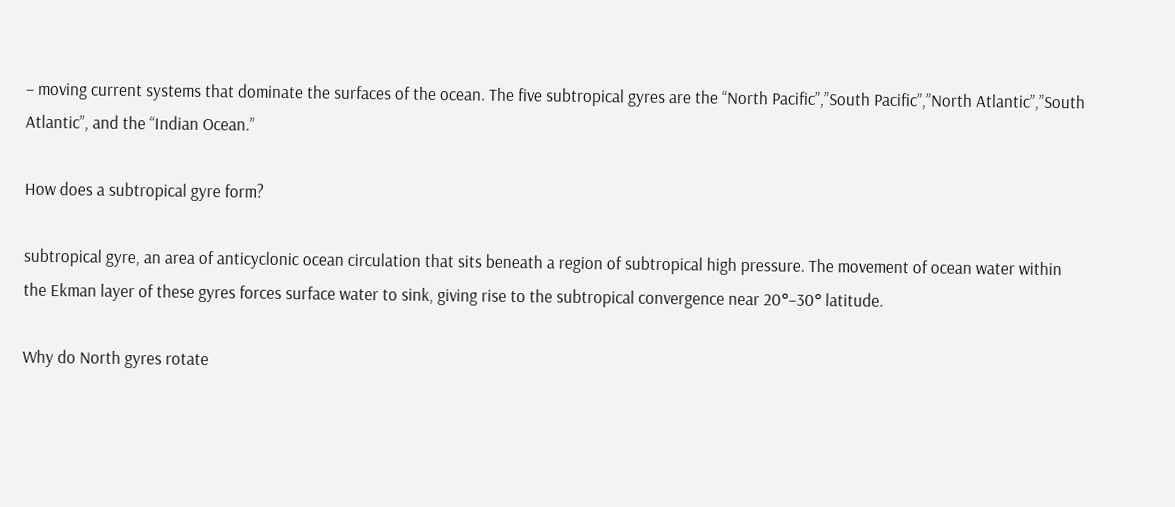– moving current systems that dominate the surfaces of the ocean. The five subtropical gyres are the “North Pacific”,”South Pacific”,”North Atlantic”,”South Atlantic”, and the “Indian Ocean.”

How does a subtropical gyre form?

subtropical gyre, an area of anticyclonic ocean circulation that sits beneath a region of subtropical high pressure. The movement of ocean water within the Ekman layer of these gyres forces surface water to sink, giving rise to the subtropical convergence near 20°–30° latitude.

Why do North gyres rotate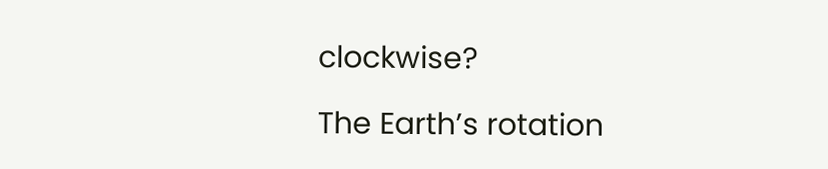clockwise?

The Earth’s rotation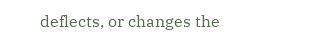deflects, or changes the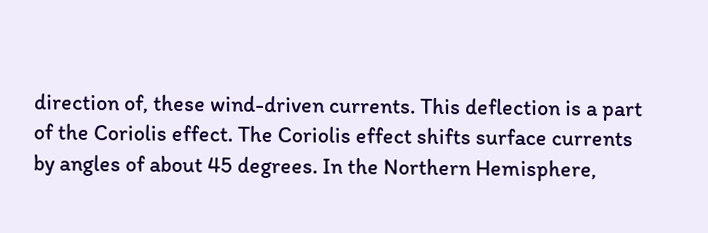direction of, these wind-driven currents. This deflection is a part of the Coriolis effect. The Coriolis effect shifts surface currents by angles of about 45 degrees. In the Northern Hemisphere,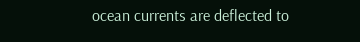ocean currents are deflected to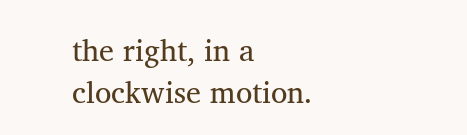the right, in a clockwise motion.